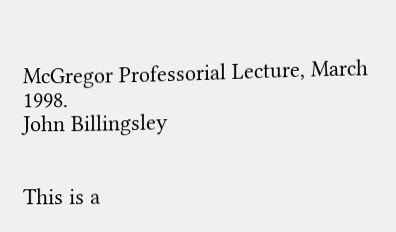McGregor Professorial Lecture, March 1998.
John Billingsley


This is a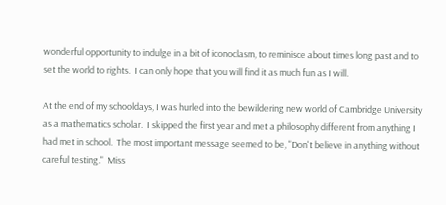wonderful opportunity to indulge in a bit of iconoclasm, to reminisce about times long past and to set the world to rights.  I can only hope that you will find it as much fun as I will.

At the end of my schooldays, I was hurled into the bewildering new world of Cambridge University as a mathematics scholar.  I skipped the first year and met a philosophy different from anything I had met in school.  The most important message seemed to be, "Don't believe in anything without careful testing."  Miss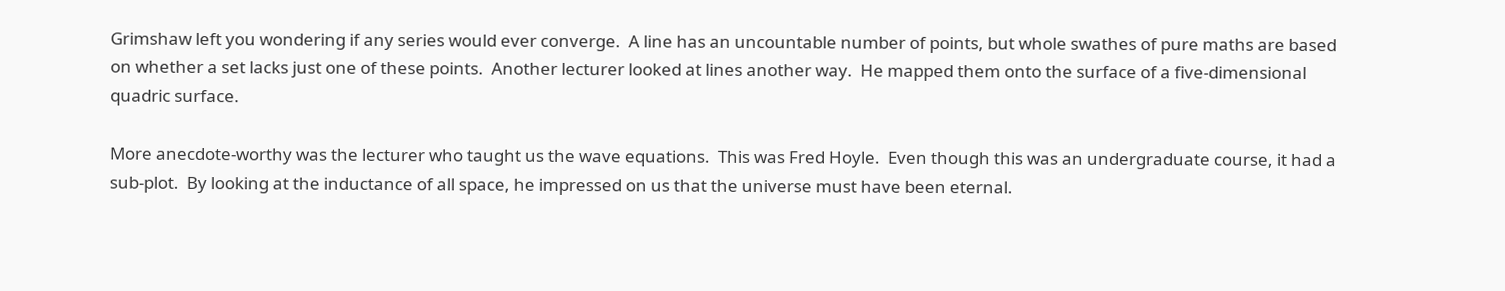Grimshaw left you wondering if any series would ever converge.  A line has an uncountable number of points, but whole swathes of pure maths are based on whether a set lacks just one of these points.  Another lecturer looked at lines another way.  He mapped them onto the surface of a five-dimensional quadric surface.

More anecdote-worthy was the lecturer who taught us the wave equations.  This was Fred Hoyle.  Even though this was an undergraduate course, it had a sub-plot.  By looking at the inductance of all space, he impressed on us that the universe must have been eternal.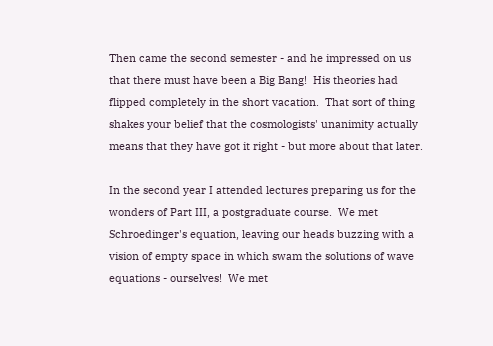Then came the second semester - and he impressed on us that there must have been a Big Bang!  His theories had flipped completely in the short vacation.  That sort of thing shakes your belief that the cosmologists' unanimity actually means that they have got it right - but more about that later.

In the second year I attended lectures preparing us for the wonders of Part III, a postgraduate course.  We met Schroedinger's equation, leaving our heads buzzing with a vision of empty space in which swam the solutions of wave equations - ourselves!  We met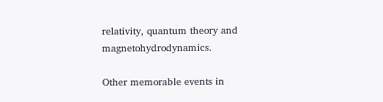relativity, quantum theory and magnetohydrodynamics.

Other memorable events in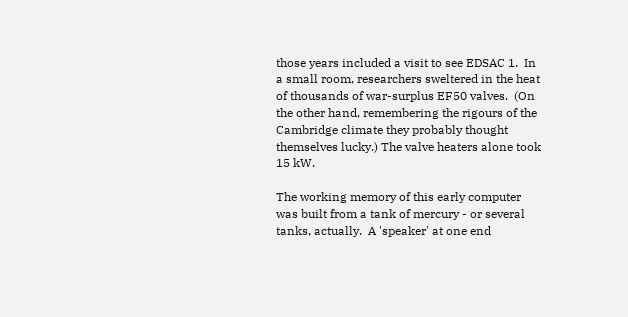those years included a visit to see EDSAC 1.  In a small room, researchers sweltered in the heat of thousands of war-surplus EF50 valves.  (On the other hand, remembering the rigours of the Cambridge climate they probably thought themselves lucky.) The valve heaters alone took 15 kW.

The working memory of this early computer was built from a tank of mercury - or several tanks, actually.  A 'speaker' at one end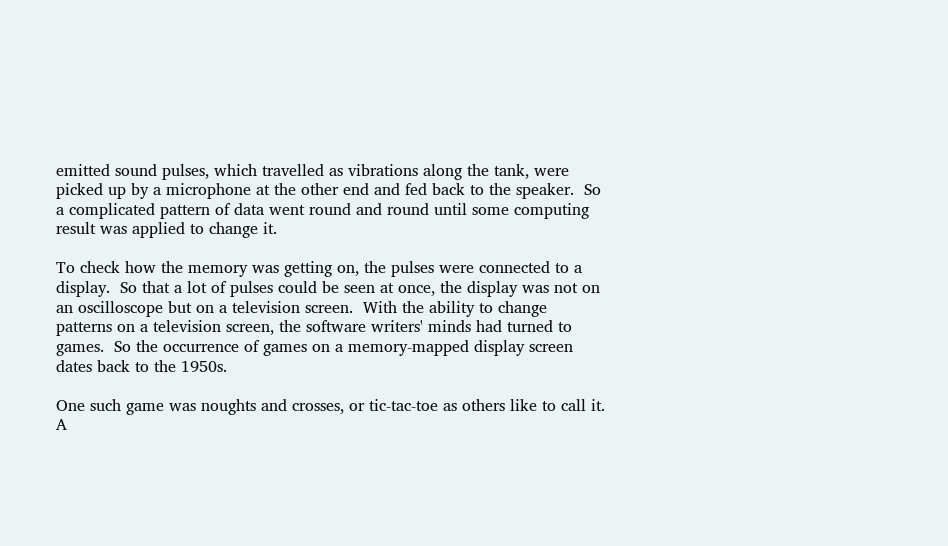emitted sound pulses, which travelled as vibrations along the tank, were picked up by a microphone at the other end and fed back to the speaker.  So a complicated pattern of data went round and round until some computing result was applied to change it.

To check how the memory was getting on, the pulses were connected to a display.  So that a lot of pulses could be seen at once, the display was not on an oscilloscope but on a television screen.  With the ability to change patterns on a television screen, the software writers' minds had turned to games.  So the occurrence of games on a memory-mapped display screen dates back to the 1950s.

One such game was noughts and crosses, or tic-tac-toe as others like to call it.  A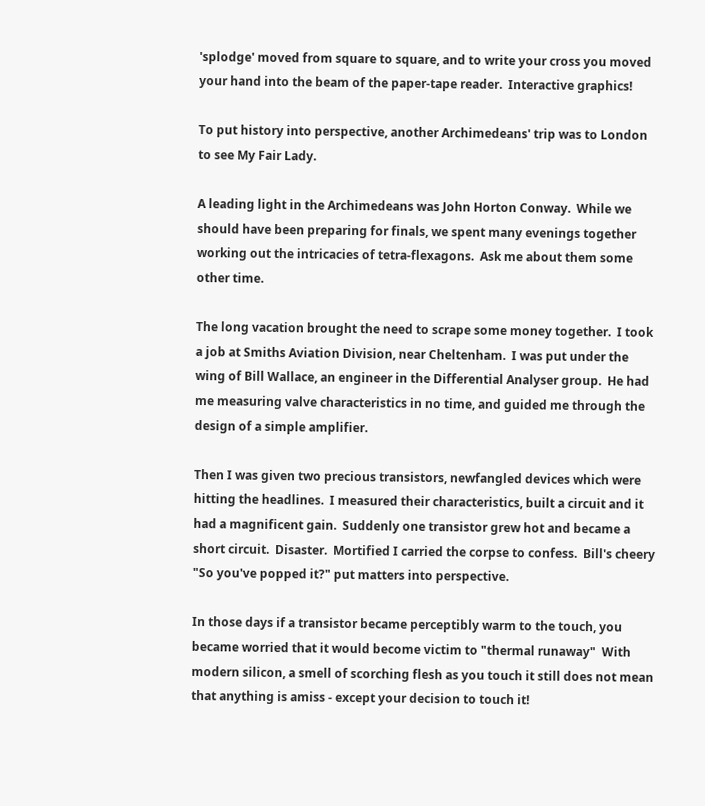'splodge' moved from square to square, and to write your cross you moved your hand into the beam of the paper-tape reader.  Interactive graphics!

To put history into perspective, another Archimedeans' trip was to London to see My Fair Lady.

A leading light in the Archimedeans was John Horton Conway.  While we should have been preparing for finals, we spent many evenings together working out the intricacies of tetra-flexagons.  Ask me about them some other time.

The long vacation brought the need to scrape some money together.  I took a job at Smiths Aviation Division, near Cheltenham.  I was put under the wing of Bill Wallace, an engineer in the Differential Analyser group.  He had me measuring valve characteristics in no time, and guided me through the design of a simple amplifier.

Then I was given two precious transistors, newfangled devices which were hitting the headlines.  I measured their characteristics, built a circuit and it had a magnificent gain.  Suddenly one transistor grew hot and became a short circuit.  Disaster.  Mortified I carried the corpse to confess.  Bill's cheery "So you've popped it?" put matters into perspective.

In those days if a transistor became perceptibly warm to the touch, you became worried that it would become victim to "thermal runaway"  With modern silicon, a smell of scorching flesh as you touch it still does not mean that anything is amiss - except your decision to touch it!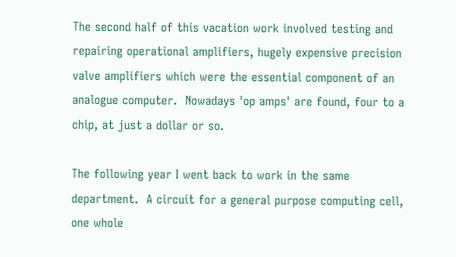The second half of this vacation work involved testing and repairing operational amplifiers, hugely expensive precision valve amplifiers which were the essential component of an analogue computer.  Nowadays 'op amps' are found, four to a chip, at just a dollar or so.

The following year I went back to work in the same department.  A circuit for a general purpose computing cell, one whole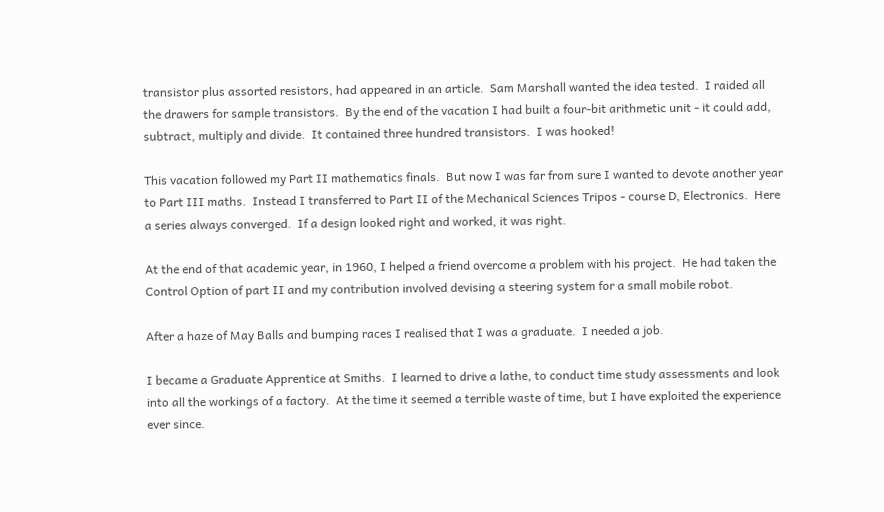transistor plus assorted resistors, had appeared in an article.  Sam Marshall wanted the idea tested.  I raided all the drawers for sample transistors.  By the end of the vacation I had built a four-bit arithmetic unit - it could add, subtract, multiply and divide.  It contained three hundred transistors.  I was hooked!

This vacation followed my Part II mathematics finals.  But now I was far from sure I wanted to devote another year to Part III maths.  Instead I transferred to Part II of the Mechanical Sciences Tripos - course D, Electronics.  Here a series always converged.  If a design looked right and worked, it was right.

At the end of that academic year, in 1960, I helped a friend overcome a problem with his project.  He had taken the Control Option of part II and my contribution involved devising a steering system for a small mobile robot.

After a haze of May Balls and bumping races I realised that I was a graduate.  I needed a job.

I became a Graduate Apprentice at Smiths.  I learned to drive a lathe, to conduct time study assessments and look into all the workings of a factory.  At the time it seemed a terrible waste of time, but I have exploited the experience ever since.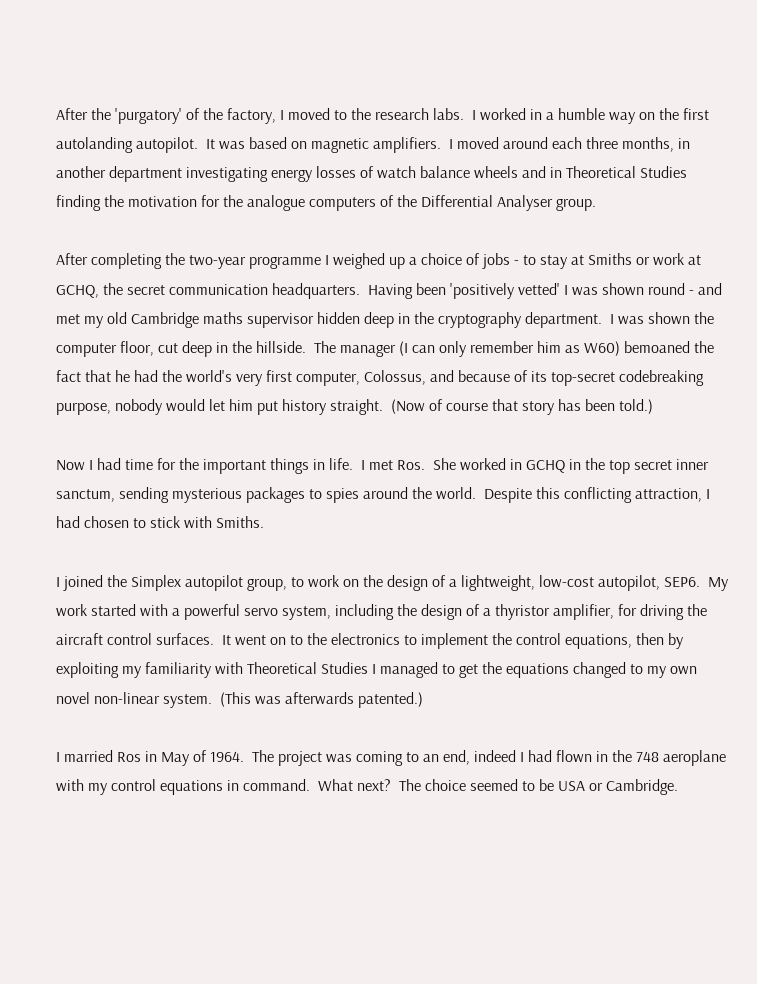After the 'purgatory' of the factory, I moved to the research labs.  I worked in a humble way on the first autolanding autopilot.  It was based on magnetic amplifiers.  I moved around each three months, in another department investigating energy losses of watch balance wheels and in Theoretical Studies finding the motivation for the analogue computers of the Differential Analyser group.

After completing the two-year programme I weighed up a choice of jobs - to stay at Smiths or work at GCHQ, the secret communication headquarters.  Having been 'positively vetted' I was shown round - and met my old Cambridge maths supervisor hidden deep in the cryptography department.  I was shown the computer floor, cut deep in the hillside.  The manager (I can only remember him as W60) bemoaned the fact that he had the world's very first computer, Colossus, and because of its top-secret codebreaking purpose, nobody would let him put history straight.  (Now of course that story has been told.)

Now I had time for the important things in life.  I met Ros.  She worked in GCHQ in the top secret inner sanctum, sending mysterious packages to spies around the world.  Despite this conflicting attraction, I had chosen to stick with Smiths.

I joined the Simplex autopilot group, to work on the design of a lightweight, low-cost autopilot, SEP6.  My work started with a powerful servo system, including the design of a thyristor amplifier, for driving the aircraft control surfaces.  It went on to the electronics to implement the control equations, then by exploiting my familiarity with Theoretical Studies I managed to get the equations changed to my own novel non-linear system.  (This was afterwards patented.)

I married Ros in May of 1964.  The project was coming to an end, indeed I had flown in the 748 aeroplane with my control equations in command.  What next?  The choice seemed to be USA or Cambridge.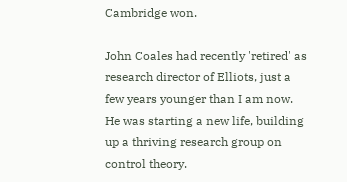Cambridge won.

John Coales had recently 'retired' as research director of Elliots, just a few years younger than I am now.  He was starting a new life, building up a thriving research group on control theory.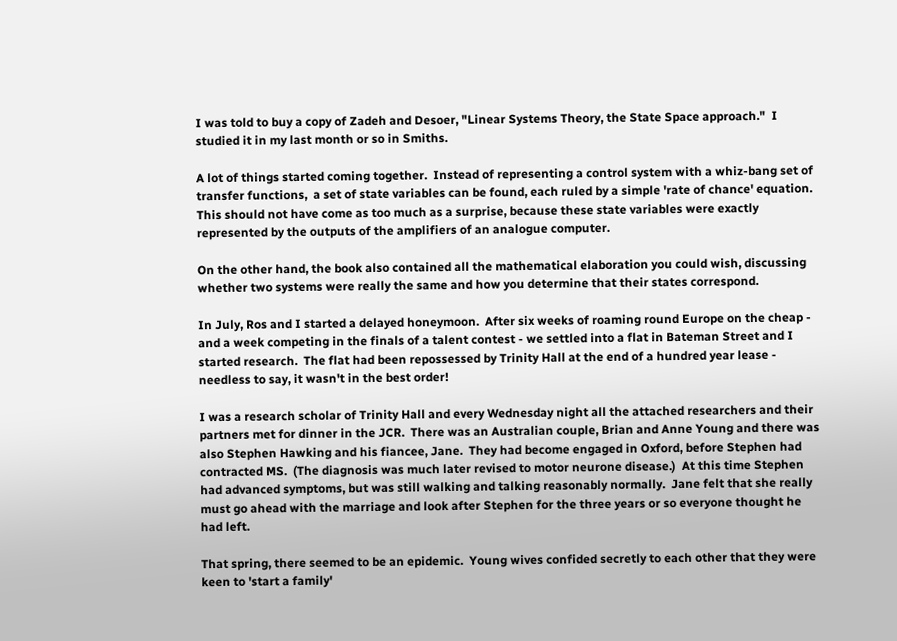I was told to buy a copy of Zadeh and Desoer, "Linear Systems Theory, the State Space approach."  I studied it in my last month or so in Smiths.

A lot of things started coming together.  Instead of representing a control system with a whiz-bang set of transfer functions,  a set of state variables can be found, each ruled by a simple 'rate of chance' equation.  This should not have come as too much as a surprise, because these state variables were exactly represented by the outputs of the amplifiers of an analogue computer.

On the other hand, the book also contained all the mathematical elaboration you could wish, discussing whether two systems were really the same and how you determine that their states correspond.

In July, Ros and I started a delayed honeymoon.  After six weeks of roaming round Europe on the cheap - and a week competing in the finals of a talent contest - we settled into a flat in Bateman Street and I started research.  The flat had been repossessed by Trinity Hall at the end of a hundred year lease - needless to say, it wasn't in the best order!

I was a research scholar of Trinity Hall and every Wednesday night all the attached researchers and their partners met for dinner in the JCR.  There was an Australian couple, Brian and Anne Young and there was also Stephen Hawking and his fiancee, Jane.  They had become engaged in Oxford, before Stephen had contracted MS.  (The diagnosis was much later revised to motor neurone disease.)  At this time Stephen had advanced symptoms, but was still walking and talking reasonably normally.  Jane felt that she really must go ahead with the marriage and look after Stephen for the three years or so everyone thought he had left.

That spring, there seemed to be an epidemic.  Young wives confided secretly to each other that they were keen to 'start a family'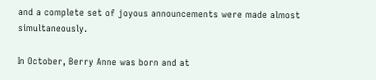and a complete set of joyous announcements were made almost simultaneously.

In October, Berry Anne was born and at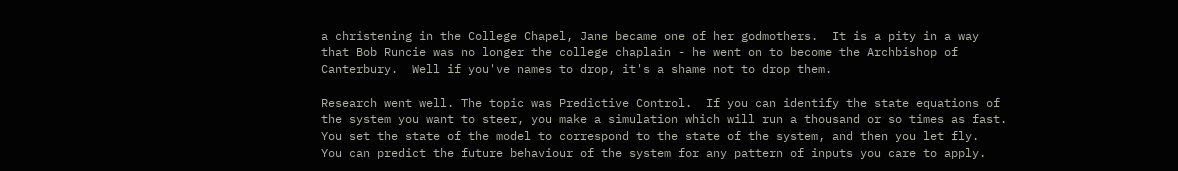a christening in the College Chapel, Jane became one of her godmothers.  It is a pity in a way that Bob Runcie was no longer the college chaplain - he went on to become the Archbishop of Canterbury.  Well if you've names to drop, it's a shame not to drop them.

Research went well. The topic was Predictive Control.  If you can identify the state equations of the system you want to steer, you make a simulation which will run a thousand or so times as fast.  You set the state of the model to correspond to the state of the system, and then you let fly.  You can predict the future behaviour of the system for any pattern of inputs you care to apply.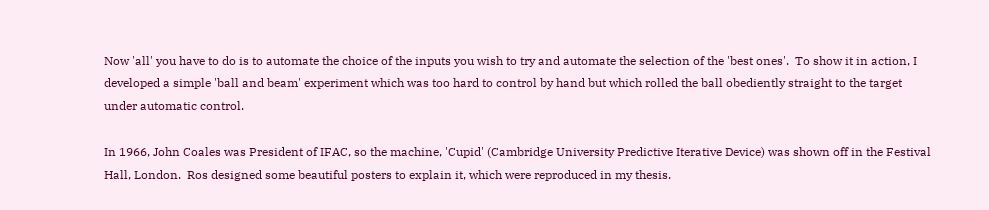Now 'all' you have to do is to automate the choice of the inputs you wish to try and automate the selection of the 'best ones'.  To show it in action, I developed a simple 'ball and beam' experiment which was too hard to control by hand but which rolled the ball obediently straight to the target under automatic control.

In 1966, John Coales was President of IFAC, so the machine, 'Cupid' (Cambridge University Predictive Iterative Device) was shown off in the Festival Hall, London.  Ros designed some beautiful posters to explain it, which were reproduced in my thesis.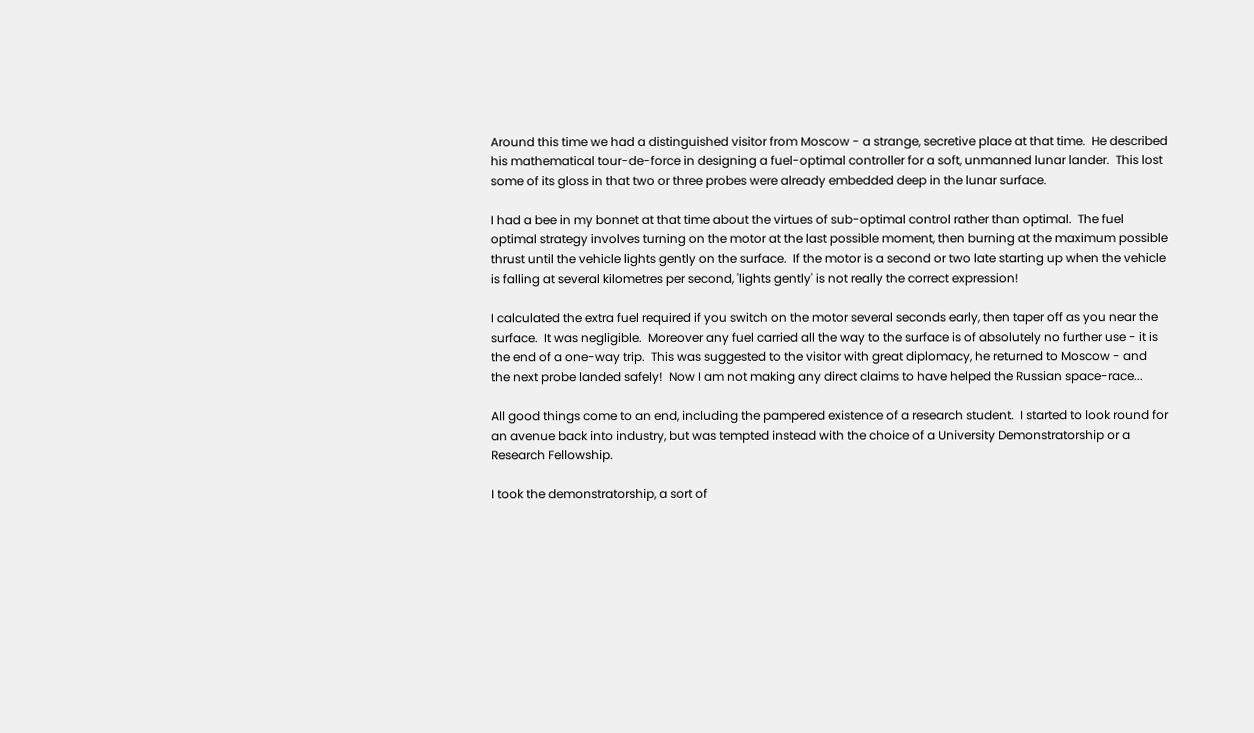Around this time we had a distinguished visitor from Moscow - a strange, secretive place at that time.  He described his mathematical tour-de-force in designing a fuel-optimal controller for a soft, unmanned lunar lander.  This lost some of its gloss in that two or three probes were already embedded deep in the lunar surface.

I had a bee in my bonnet at that time about the virtues of sub-optimal control rather than optimal.  The fuel optimal strategy involves turning on the motor at the last possible moment, then burning at the maximum possible thrust until the vehicle lights gently on the surface.  If the motor is a second or two late starting up when the vehicle is falling at several kilometres per second, 'lights gently' is not really the correct expression!

I calculated the extra fuel required if you switch on the motor several seconds early, then taper off as you near the surface.  It was negligible.  Moreover any fuel carried all the way to the surface is of absolutely no further use - it is the end of a one-way trip.  This was suggested to the visitor with great diplomacy, he returned to Moscow - and the next probe landed safely!  Now I am not making any direct claims to have helped the Russian space-race...

All good things come to an end, including the pampered existence of a research student.  I started to look round for an avenue back into industry, but was tempted instead with the choice of a University Demonstratorship or a Research Fellowship.

I took the demonstratorship, a sort of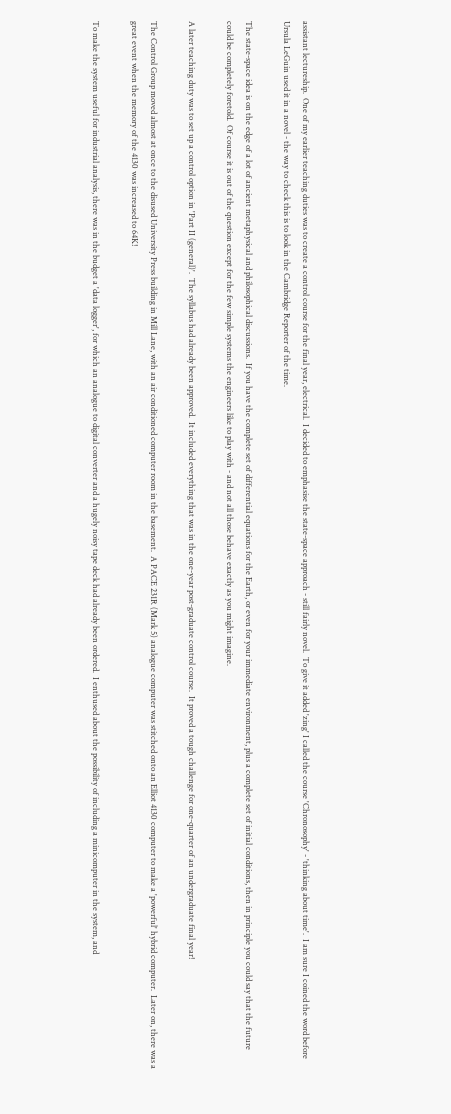assistant lectureship.  One of my earlier teaching duties was to create a control course for the final year, electrical.  I decided to emphasise the state-space approach - still fairly novel.  To give it added 'zing' I called the course 'Chronosophy' - 'thinking about time'.  I am sure I coined the word before Ursula LeGuin used it in a novel - the way to check this is to look in the Cambridge Reporter of the time.

The state-space idea is on the edge of a lot of ancient metaphysical and philosophical discussions.  If you have the complete set of differential equations for the Earth, or even for your immediate environment, plus a complete set of initial conditions, then in principle you could say that the future could be completely foretold.  Of course it is out of the question except for the few simple systems the engineers like to play with - and not all those behave exactly as you might imagine.

A later teaching duty was to set up a control option in 'Part II (general)'.  The syllabus had already been approved.  It included everything that was in the one-year post-graduate control course.  It proved a tough challenge for one-quarter of an undergraduate final year!

The Control Group moved almost at once to the disused University Press building in Mill Lane, with an air conditioned computer room in the basement.  A PACE 231R (Mark 5) analogue computer was stitched onto an Elliot 4130 computer to make a 'powerful' hybrid computer.  Later on, there was a great event when the memory of the 4130 was increased to 64K!

To make the system useful for industrial analysis, there was in the budget a 'data logger', for which an analogue to digital converter and a hugely noisy tape deck had already been ordered.  I enthused about the possibility of including a minicomputer in the system, and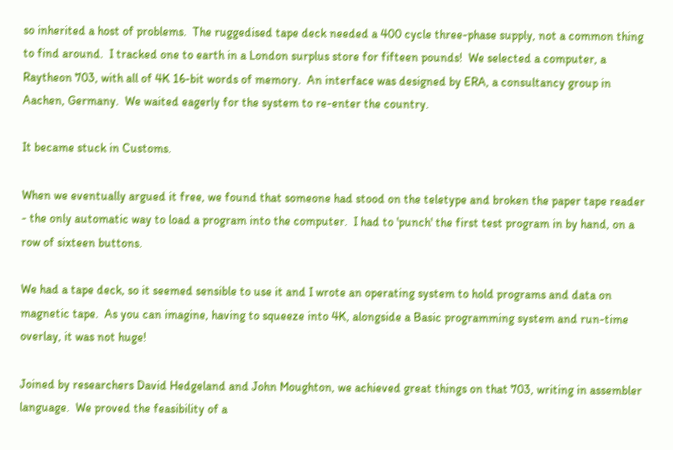so inherited a host of problems.  The ruggedised tape deck needed a 400 cycle three-phase supply, not a common thing to find around.  I tracked one to earth in a London surplus store for fifteen pounds!  We selected a computer, a Raytheon 703, with all of 4K 16-bit words of memory.  An interface was designed by ERA, a consultancy group in Aachen, Germany.  We waited eagerly for the system to re-enter the country.

It became stuck in Customs.

When we eventually argued it free, we found that someone had stood on the teletype and broken the paper tape reader - the only automatic way to load a program into the computer.  I had to 'punch' the first test program in by hand, on a row of sixteen buttons.

We had a tape deck, so it seemed sensible to use it and I wrote an operating system to hold programs and data on magnetic tape.  As you can imagine, having to squeeze into 4K, alongside a Basic programming system and run-time overlay, it was not huge!

Joined by researchers David Hedgeland and John Moughton, we achieved great things on that 703, writing in assembler language.  We proved the feasibility of a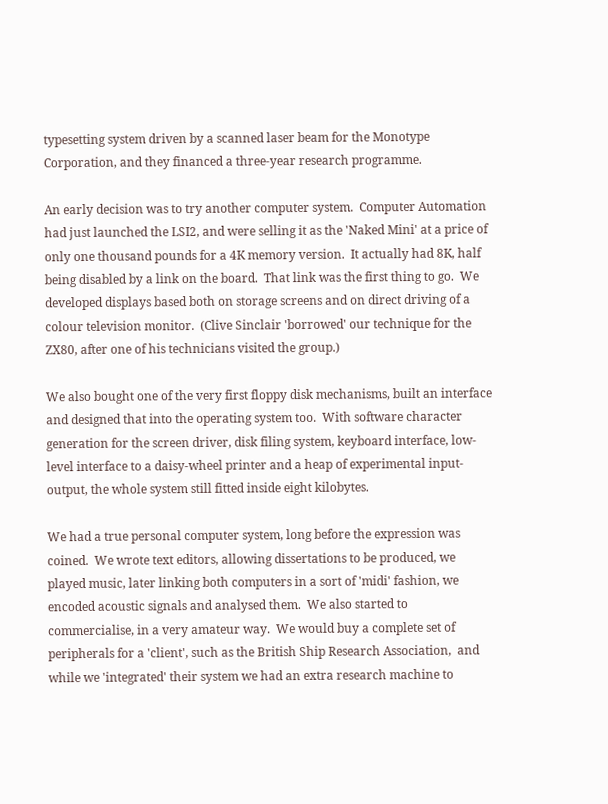typesetting system driven by a scanned laser beam for the Monotype Corporation, and they financed a three-year research programme.

An early decision was to try another computer system.  Computer Automation had just launched the LSI2, and were selling it as the 'Naked Mini' at a price of only one thousand pounds for a 4K memory version.  It actually had 8K, half being disabled by a link on the board.  That link was the first thing to go.  We developed displays based both on storage screens and on direct driving of a colour television monitor.  (Clive Sinclair 'borrowed' our technique for the ZX80, after one of his technicians visited the group.)

We also bought one of the very first floppy disk mechanisms, built an interface and designed that into the operating system too.  With software character generation for the screen driver, disk filing system, keyboard interface, low-level interface to a daisy-wheel printer and a heap of experimental input-output, the whole system still fitted inside eight kilobytes.

We had a true personal computer system, long before the expression was coined.  We wrote text editors, allowing dissertations to be produced, we played music, later linking both computers in a sort of 'midi' fashion, we encoded acoustic signals and analysed them.  We also started to commercialise, in a very amateur way.  We would buy a complete set of peripherals for a 'client', such as the British Ship Research Association,  and while we 'integrated' their system we had an extra research machine to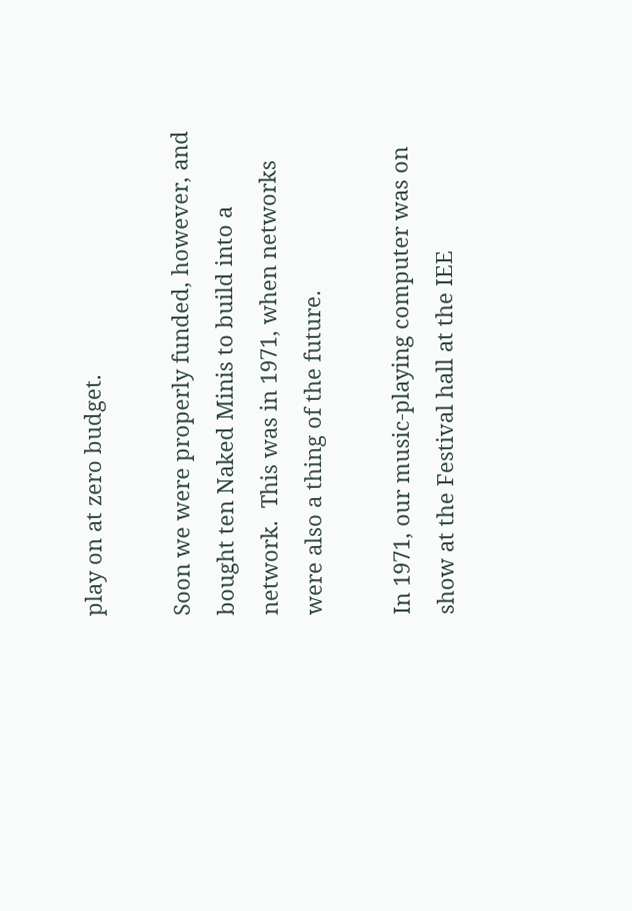play on at zero budget.

Soon we were properly funded, however, and bought ten Naked Minis to build into a network.  This was in 1971, when networks were also a thing of the future.

In 1971, our music-playing computer was on show at the Festival hall at the IEE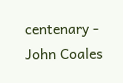centenary - John Coales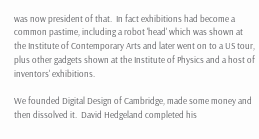was now president of that.  In fact exhibitions had become a common pastime, including a robot 'head' which was shown at the Institute of Contemporary Arts and later went on to a US tour, plus other gadgets shown at the Institute of Physics and a host of inventors' exhibitions.

We founded Digital Design of Cambridge, made some money and then dissolved it.  David Hedgeland completed his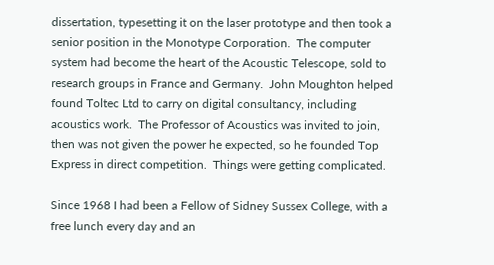dissertation, typesetting it on the laser prototype and then took a senior position in the Monotype Corporation.  The computer system had become the heart of the Acoustic Telescope, sold to research groups in France and Germany.  John Moughton helped found Toltec Ltd to carry on digital consultancy, including acoustics work.  The Professor of Acoustics was invited to join, then was not given the power he expected, so he founded Top Express in direct competition.  Things were getting complicated.

Since 1968 I had been a Fellow of Sidney Sussex College, with a free lunch every day and an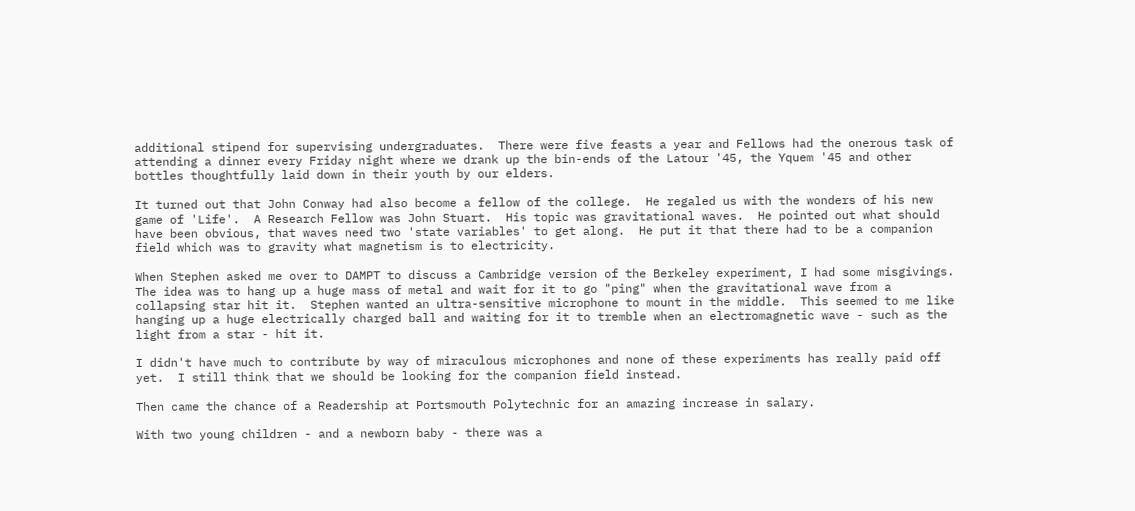additional stipend for supervising undergraduates.  There were five feasts a year and Fellows had the onerous task of attending a dinner every Friday night where we drank up the bin-ends of the Latour '45, the Yquem '45 and other bottles thoughtfully laid down in their youth by our elders.

It turned out that John Conway had also become a fellow of the college.  He regaled us with the wonders of his new game of 'Life'.  A Research Fellow was John Stuart.  His topic was gravitational waves.  He pointed out what should have been obvious, that waves need two 'state variables' to get along.  He put it that there had to be a companion field which was to gravity what magnetism is to electricity.

When Stephen asked me over to DAMPT to discuss a Cambridge version of the Berkeley experiment, I had some misgivings.  The idea was to hang up a huge mass of metal and wait for it to go "ping" when the gravitational wave from a collapsing star hit it.  Stephen wanted an ultra-sensitive microphone to mount in the middle.  This seemed to me like hanging up a huge electrically charged ball and waiting for it to tremble when an electromagnetic wave - such as the light from a star - hit it.

I didn't have much to contribute by way of miraculous microphones and none of these experiments has really paid off yet.  I still think that we should be looking for the companion field instead.

Then came the chance of a Readership at Portsmouth Polytechnic for an amazing increase in salary.

With two young children - and a newborn baby - there was a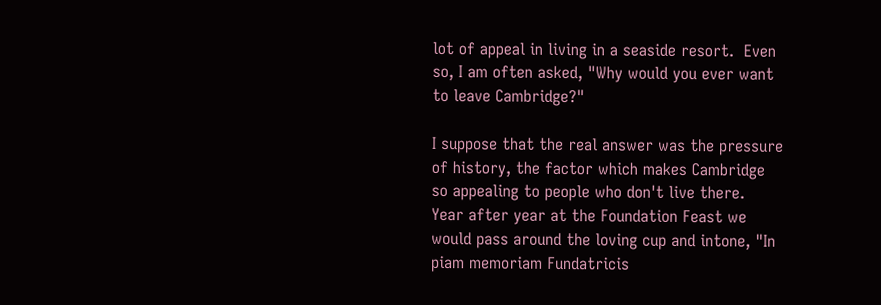lot of appeal in living in a seaside resort.  Even so, I am often asked, "Why would you ever want to leave Cambridge?"

I suppose that the real answer was the pressure of history, the factor which makes Cambridge so appealing to people who don't live there.  Year after year at the Foundation Feast we would pass around the loving cup and intone, "In piam memoriam Fundatricis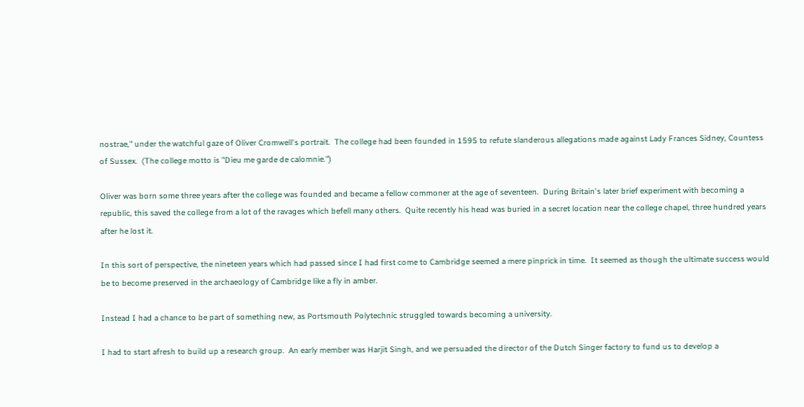nostrae," under the watchful gaze of Oliver Cromwell's portrait.  The college had been founded in 1595 to refute slanderous allegations made against Lady Frances Sidney, Countess of Sussex.  (The college motto is "Dieu me garde de calomnie.")

Oliver was born some three years after the college was founded and became a fellow commoner at the age of seventeen.  During Britain's later brief experiment with becoming a republic, this saved the college from a lot of the ravages which befell many others.  Quite recently his head was buried in a secret location near the college chapel, three hundred years after he lost it.

In this sort of perspective, the nineteen years which had passed since I had first come to Cambridge seemed a mere pinprick in time.  It seemed as though the ultimate success would be to become preserved in the archaeology of Cambridge like a fly in amber.

Instead I had a chance to be part of something new, as Portsmouth Polytechnic struggled towards becoming a university.

I had to start afresh to build up a research group.  An early member was Harjit Singh, and we persuaded the director of the Dutch Singer factory to fund us to develop a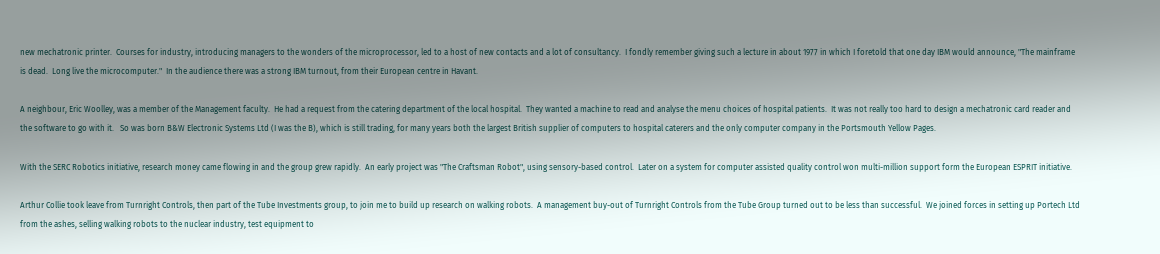new mechatronic printer.  Courses for industry, introducing managers to the wonders of the microprocessor, led to a host of new contacts and a lot of consultancy.  I fondly remember giving such a lecture in about 1977 in which I foretold that one day IBM would announce, "The mainframe is dead.  Long live the microcomputer."  In the audience there was a strong IBM turnout, from their European centre in Havant.

A neighbour, Eric Woolley, was a member of the Management faculty.  He had a request from the catering department of the local hospital.  They wanted a machine to read and analyse the menu choices of hospital patients.  It was not really too hard to design a mechatronic card reader and the software to go with it.   So was born B&W Electronic Systems Ltd (I was the B), which is still trading, for many years both the largest British supplier of computers to hospital caterers and the only computer company in the Portsmouth Yellow Pages.

With the SERC Robotics initiative, research money came flowing in and the group grew rapidly.  An early project was "The Craftsman Robot", using sensory-based control.  Later on a system for computer assisted quality control won multi-million support form the European ESPRIT initiative.

Arthur Collie took leave from Turnright Controls, then part of the Tube Investments group, to join me to build up research on walking robots.  A management buy-out of Turnright Controls from the Tube Group turned out to be less than successful.  We joined forces in setting up Portech Ltd from the ashes, selling walking robots to the nuclear industry, test equipment to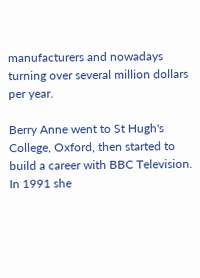manufacturers and nowadays turning over several million dollars per year.

Berry Anne went to St Hugh's College, Oxford, then started to build a career with BBC Television.  In 1991 she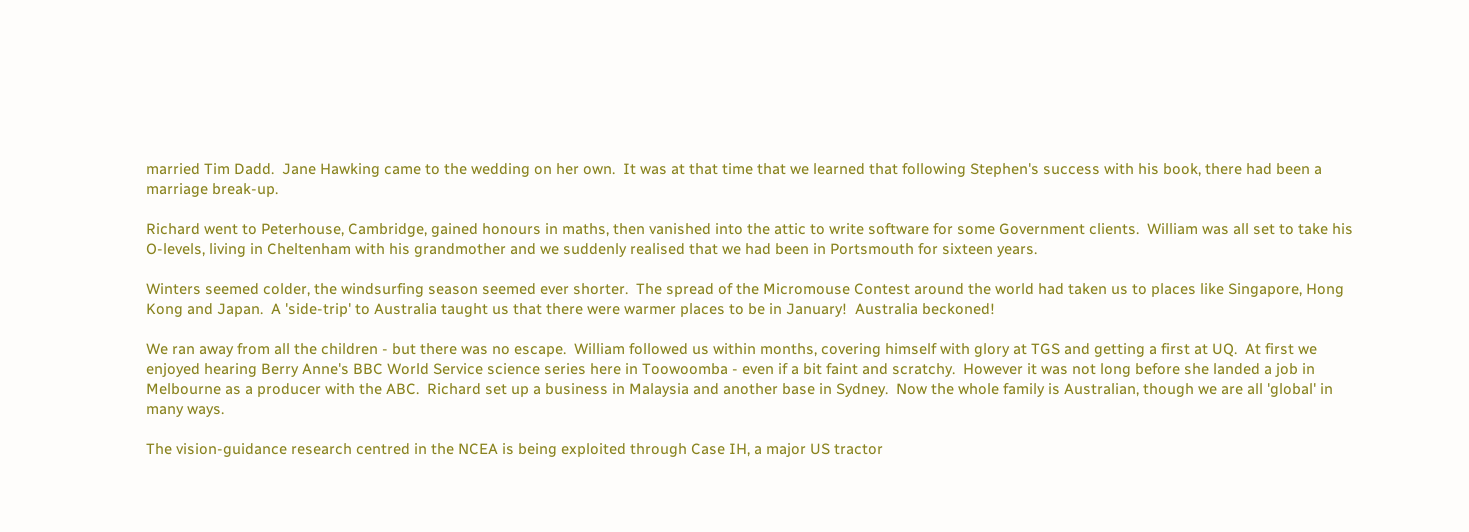married Tim Dadd.  Jane Hawking came to the wedding on her own.  It was at that time that we learned that following Stephen's success with his book, there had been a marriage break-up.

Richard went to Peterhouse, Cambridge, gained honours in maths, then vanished into the attic to write software for some Government clients.  William was all set to take his O-levels, living in Cheltenham with his grandmother and we suddenly realised that we had been in Portsmouth for sixteen years.

Winters seemed colder, the windsurfing season seemed ever shorter.  The spread of the Micromouse Contest around the world had taken us to places like Singapore, Hong Kong and Japan.  A 'side-trip' to Australia taught us that there were warmer places to be in January!  Australia beckoned!

We ran away from all the children - but there was no escape.  William followed us within months, covering himself with glory at TGS and getting a first at UQ.  At first we enjoyed hearing Berry Anne's BBC World Service science series here in Toowoomba - even if a bit faint and scratchy.  However it was not long before she landed a job in Melbourne as a producer with the ABC.  Richard set up a business in Malaysia and another base in Sydney.  Now the whole family is Australian, though we are all 'global' in many ways.

The vision-guidance research centred in the NCEA is being exploited through Case IH, a major US tractor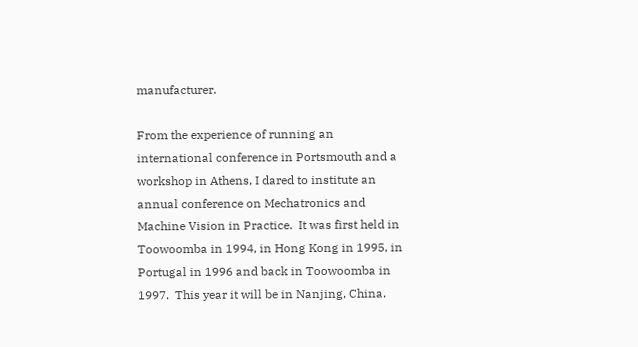manufacturer.

From the experience of running an international conference in Portsmouth and a workshop in Athens, I dared to institute an annual conference on Mechatronics and Machine Vision in Practice.  It was first held in Toowoomba in 1994, in Hong Kong in 1995, in Portugal in 1996 and back in Toowoomba in 1997.  This year it will be in Nanjing, China.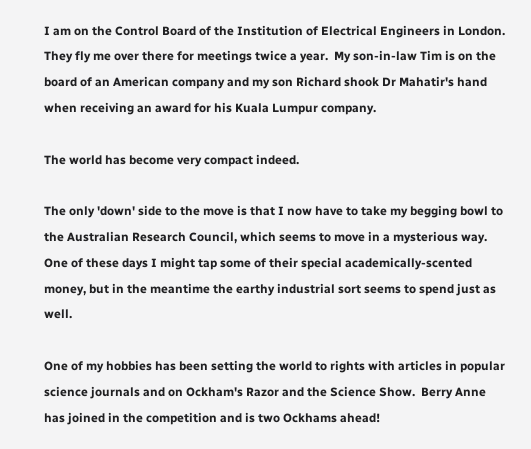I am on the Control Board of the Institution of Electrical Engineers in London.  They fly me over there for meetings twice a year.  My son-in-law Tim is on the board of an American company and my son Richard shook Dr Mahatir's hand when receiving an award for his Kuala Lumpur company.

The world has become very compact indeed.

The only 'down' side to the move is that I now have to take my begging bowl to the Australian Research Council, which seems to move in a mysterious way.  One of these days I might tap some of their special academically-scented money, but in the meantime the earthy industrial sort seems to spend just as well.

One of my hobbies has been setting the world to rights with articles in popular science journals and on Ockham's Razor and the Science Show.  Berry Anne has joined in the competition and is two Ockhams ahead!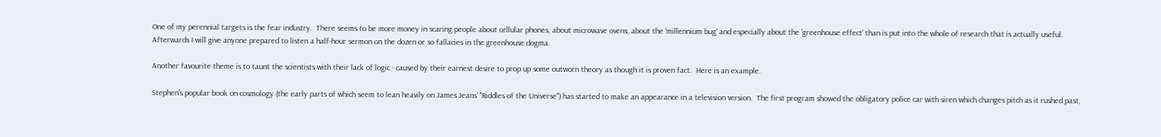One of my perennial targets is the fear industry.  There seems to be more money in scaring people about cellular phones, about microwave ovens, about the 'millennium bug' and especially about the 'greenhouse effect' than is put into the whole of research that is actually useful.  Afterwards I will give anyone prepared to listen a half-hour sermon on the dozen or so fallacies in the greenhouse dogma.

Another favourite theme is to taunt the scientists with their lack of logic - caused by their earnest desire to prop up some outworn theory as though it is proven fact.  Here is an example.

Stephen's popular book on cosmology (the early parts of which seem to lean heavily on James Jeans' "Riddles of the Universe") has started to make an appearance in a television version.  The first program showed the obligatory police car with siren which changes pitch as it rushed past,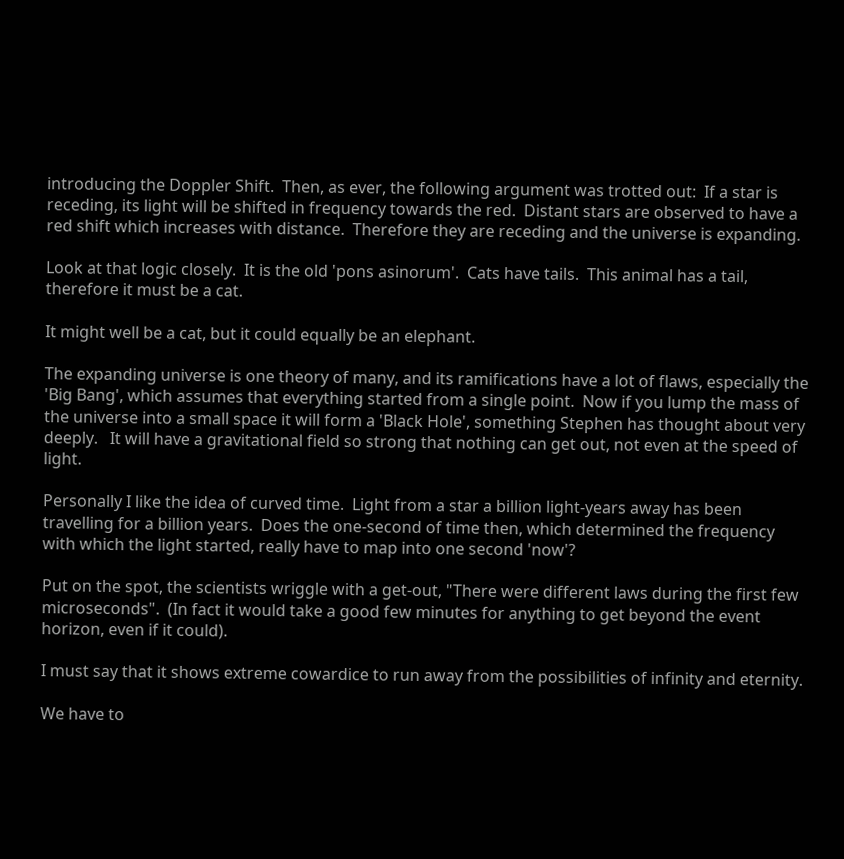introducing the Doppler Shift.  Then, as ever, the following argument was trotted out:  If a star is receding, its light will be shifted in frequency towards the red.  Distant stars are observed to have a red shift which increases with distance.  Therefore they are receding and the universe is expanding.

Look at that logic closely.  It is the old 'pons asinorum'.  Cats have tails.  This animal has a tail, therefore it must be a cat.

It might well be a cat, but it could equally be an elephant.

The expanding universe is one theory of many, and its ramifications have a lot of flaws, especially the 'Big Bang', which assumes that everything started from a single point.  Now if you lump the mass of the universe into a small space it will form a 'Black Hole', something Stephen has thought about very deeply.   It will have a gravitational field so strong that nothing can get out, not even at the speed of light.

Personally I like the idea of curved time.  Light from a star a billion light-years away has been travelling for a billion years.  Does the one-second of time then, which determined the frequency with which the light started, really have to map into one second 'now'?

Put on the spot, the scientists wriggle with a get-out, "There were different laws during the first few microseconds".  (In fact it would take a good few minutes for anything to get beyond the event horizon, even if it could).

I must say that it shows extreme cowardice to run away from the possibilities of infinity and eternity.

We have to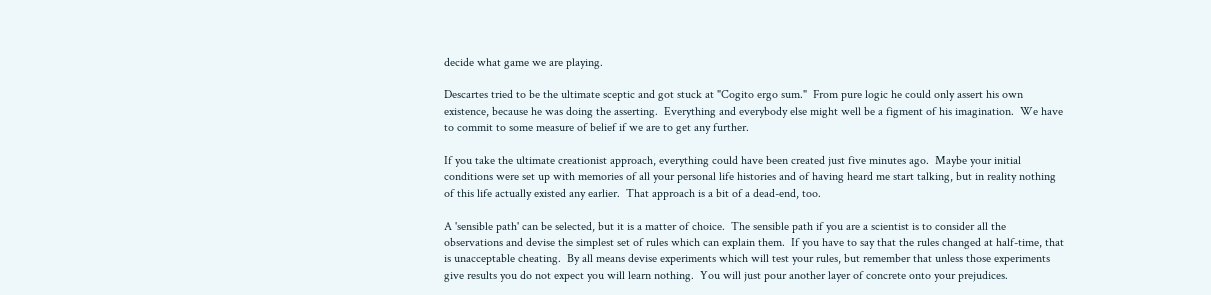decide what game we are playing.

Descartes tried to be the ultimate sceptic and got stuck at "Cogito ergo sum."  From pure logic he could only assert his own existence, because he was doing the asserting.  Everything and everybody else might well be a figment of his imagination.  We have to commit to some measure of belief if we are to get any further.

If you take the ultimate creationist approach, everything could have been created just five minutes ago.  Maybe your initial conditions were set up with memories of all your personal life histories and of having heard me start talking, but in reality nothing of this life actually existed any earlier.  That approach is a bit of a dead-end, too.

A 'sensible path' can be selected, but it is a matter of choice.  The sensible path if you are a scientist is to consider all the observations and devise the simplest set of rules which can explain them.  If you have to say that the rules changed at half-time, that is unacceptable cheating.  By all means devise experiments which will test your rules, but remember that unless those experiments give results you do not expect you will learn nothing.  You will just pour another layer of concrete onto your prejudices.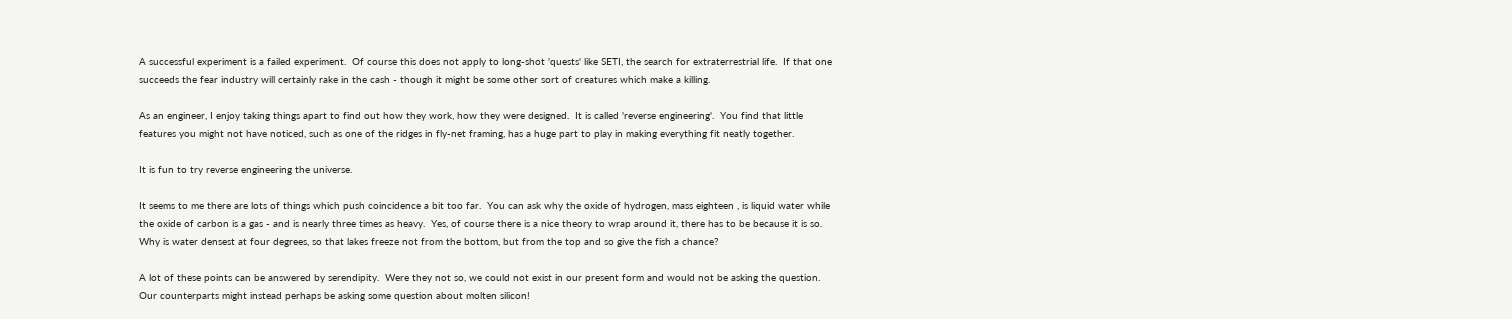A successful experiment is a failed experiment.  Of course this does not apply to long-shot 'quests' like SETI, the search for extraterrestrial life.  If that one succeeds the fear industry will certainly rake in the cash - though it might be some other sort of creatures which make a killing.

As an engineer, I enjoy taking things apart to find out how they work, how they were designed.  It is called 'reverse engineering'.  You find that little features you might not have noticed, such as one of the ridges in fly-net framing, has a huge part to play in making everything fit neatly together.

It is fun to try reverse engineering the universe.

It seems to me there are lots of things which push coincidence a bit too far.  You can ask why the oxide of hydrogen, mass eighteen , is liquid water while the oxide of carbon is a gas - and is nearly three times as heavy.  Yes, of course there is a nice theory to wrap around it, there has to be because it is so.  Why is water densest at four degrees, so that lakes freeze not from the bottom, but from the top and so give the fish a chance?

A lot of these points can be answered by serendipity.  Were they not so, we could not exist in our present form and would not be asking the question.  Our counterparts might instead perhaps be asking some question about molten silicon!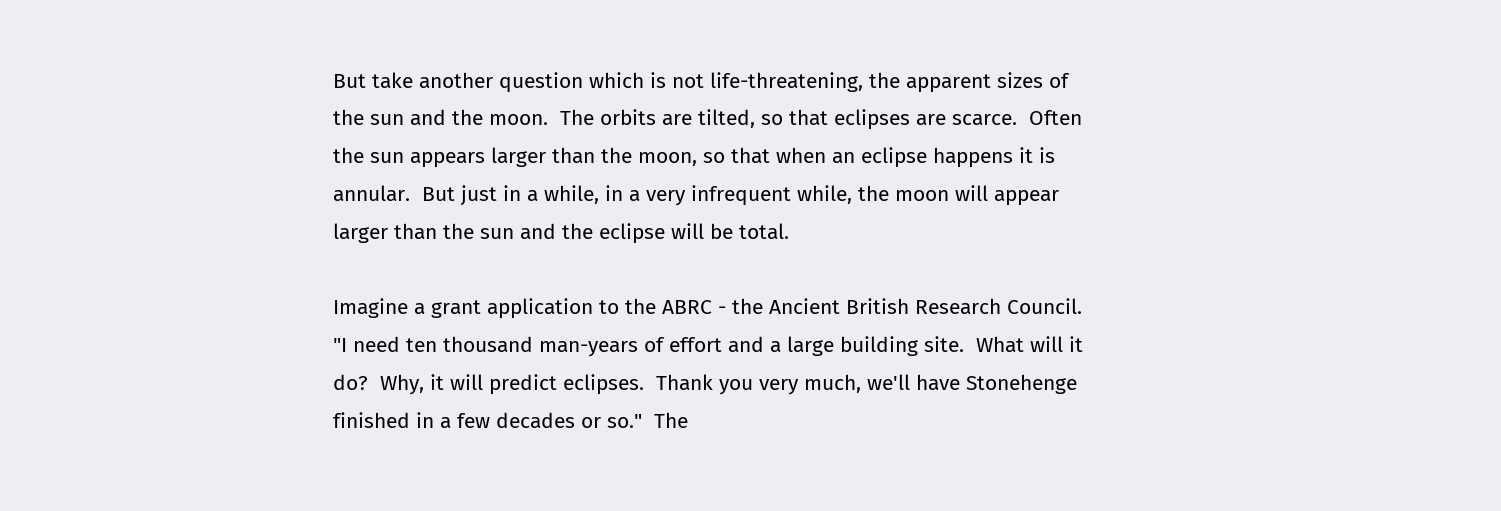But take another question which is not life-threatening, the apparent sizes of the sun and the moon.  The orbits are tilted, so that eclipses are scarce.  Often the sun appears larger than the moon, so that when an eclipse happens it is annular.  But just in a while, in a very infrequent while, the moon will appear larger than the sun and the eclipse will be total.

Imagine a grant application to the ABRC - the Ancient British Research Council.  "I need ten thousand man-years of effort and a large building site.  What will it do?  Why, it will predict eclipses.  Thank you very much, we'll have Stonehenge finished in a few decades or so."  The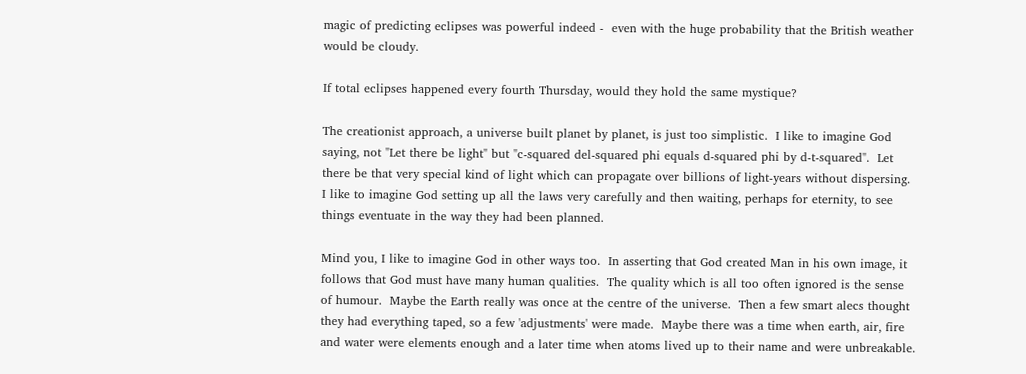magic of predicting eclipses was powerful indeed -  even with the huge probability that the British weather would be cloudy.

If total eclipses happened every fourth Thursday, would they hold the same mystique?

The creationist approach, a universe built planet by planet, is just too simplistic.  I like to imagine God saying, not "Let there be light" but "c-squared del-squared phi equals d-squared phi by d-t-squared".  Let there be that very special kind of light which can propagate over billions of light-years without dispersing.  I like to imagine God setting up all the laws very carefully and then waiting, perhaps for eternity, to see things eventuate in the way they had been planned.

Mind you, I like to imagine God in other ways too.  In asserting that God created Man in his own image, it follows that God must have many human qualities.  The quality which is all too often ignored is the sense of humour.  Maybe the Earth really was once at the centre of the universe.  Then a few smart alecs thought they had everything taped, so a few 'adjustments' were made.  Maybe there was a time when earth, air, fire and water were elements enough and a later time when atoms lived up to their name and were unbreakable.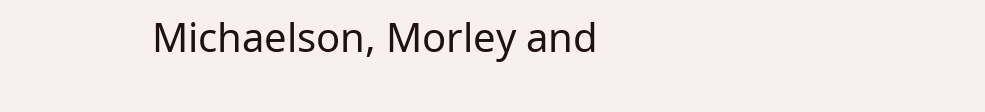Michaelson, Morley and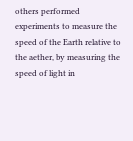others performed experiments to measure the speed of the Earth relative to the aether, by measuring the speed of light in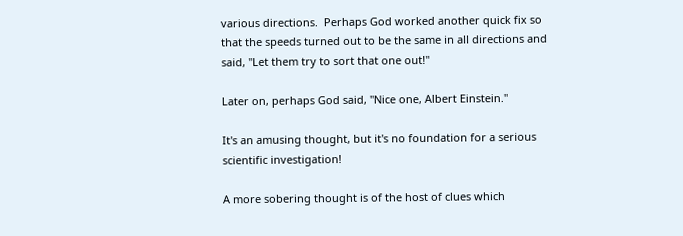various directions.  Perhaps God worked another quick fix so that the speeds turned out to be the same in all directions and said, "Let them try to sort that one out!"

Later on, perhaps God said, "Nice one, Albert Einstein."

It's an amusing thought, but it's no foundation for a serious scientific investigation!

A more sobering thought is of the host of clues which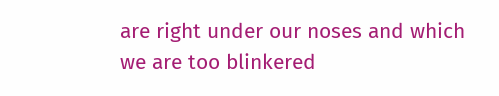are right under our noses and which we are too blinkered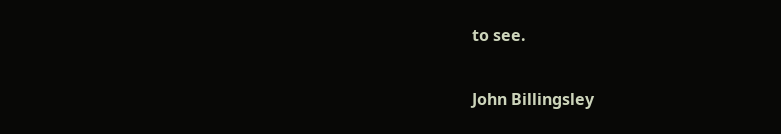to see.

John Billingsley